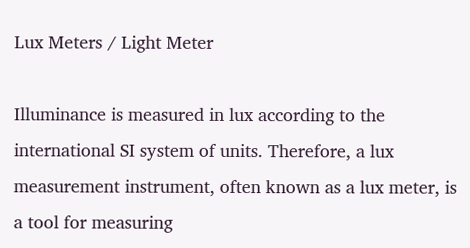Lux Meters / Light Meter

Illuminance is measured in lux according to the international SI system of units. Therefore, a lux measurement instrument, often known as a lux meter, is a tool for measuring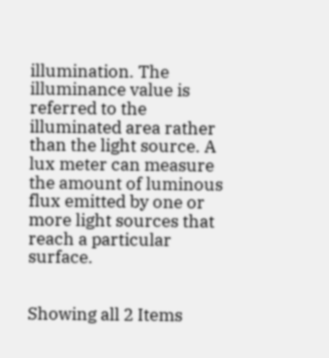illumination. The illuminance value is referred to the illuminated area rather than the light source. A lux meter can measure the amount of luminous flux emitted by one or more light sources that reach a particular surface.


Showing all 2 Items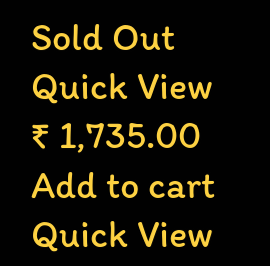Sold Out
Quick View
₹ 1,735.00
Add to cart
Quick View